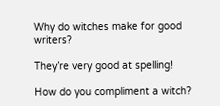Why do witches make for good writers?

They’re very good at spelling!

How do you compliment a witch?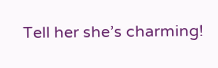Tell her she’s charming!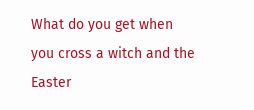What do you get when you cross a witch and the Easter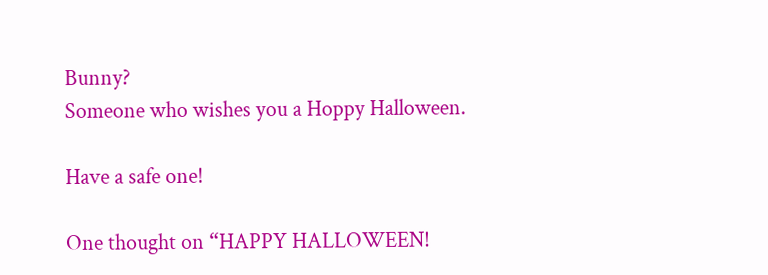Bunny?
Someone who wishes you a Hoppy Halloween.

Have a safe one!

One thought on “HAPPY HALLOWEEN!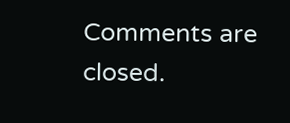Comments are closed.